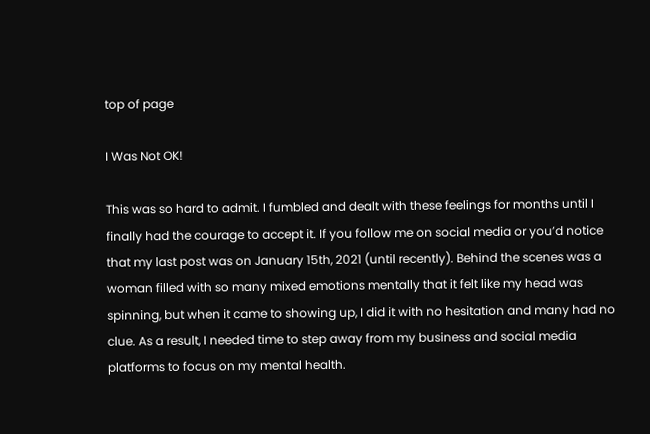top of page

I Was Not OK!

This was so hard to admit. I fumbled and dealt with these feelings for months until I finally had the courage to accept it. If you follow me on social media or you’d notice that my last post was on January 15th, 2021 (until recently). Behind the scenes was a woman filled with so many mixed emotions mentally that it felt like my head was spinning, but when it came to showing up, I did it with no hesitation and many had no clue. As a result, I needed time to step away from my business and social media platforms to focus on my mental health.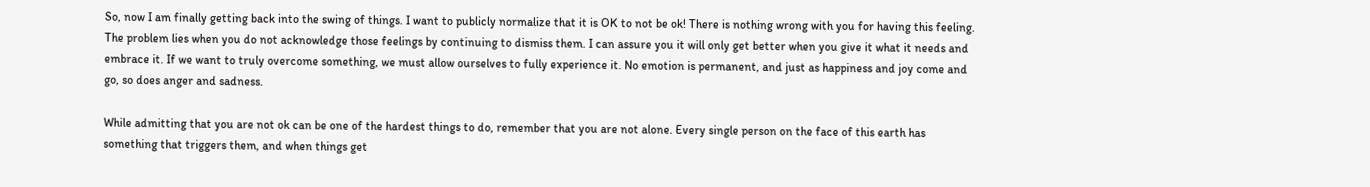So, now I am finally getting back into the swing of things. I want to publicly normalize that it is OK to not be ok! There is nothing wrong with you for having this feeling. The problem lies when you do not acknowledge those feelings by continuing to dismiss them. I can assure you it will only get better when you give it what it needs and embrace it. If we want to truly overcome something, we must allow ourselves to fully experience it. No emotion is permanent, and just as happiness and joy come and go, so does anger and sadness.

While admitting that you are not ok can be one of the hardest things to do, remember that you are not alone. Every single person on the face of this earth has something that triggers them, and when things get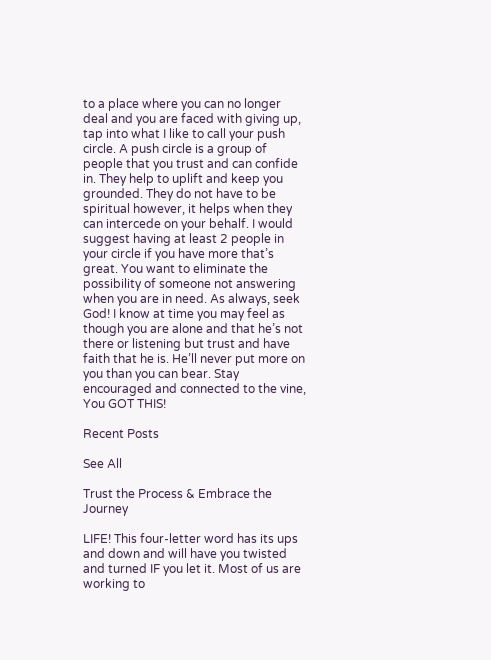to a place where you can no longer deal and you are faced with giving up, tap into what I like to call your push circle. A push circle is a group of people that you trust and can confide in. They help to uplift and keep you grounded. They do not have to be spiritual however, it helps when they can intercede on your behalf. I would suggest having at least 2 people in your circle if you have more that’s great. You want to eliminate the possibility of someone not answering when you are in need. As always, seek God! I know at time you may feel as though you are alone and that he’s not there or listening but trust and have faith that he is. He’ll never put more on you than you can bear. Stay encouraged and connected to the vine, You GOT THIS!

Recent Posts

See All

Trust the Process & Embrace the Journey

LIFE! This four-letter word has its ups and down and will have you twisted and turned IF you let it. Most of us are working to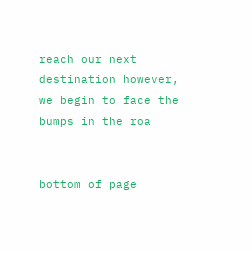reach our next destination however, we begin to face the bumps in the roa


bottom of page